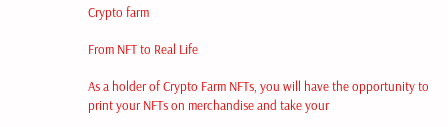Crypto farm

From NFT to Real Life

As a holder of Crypto Farm NFTs, you will have the opportunity to print your NFTs on merchandise and take your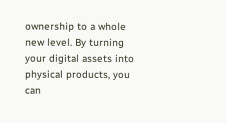ownership to a whole new level. By turning your digital assets into physical products, you can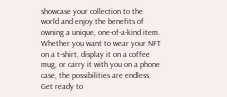showcase your collection to the world and enjoy the benefits of owning a unique, one-of-a-kind item. Whether you want to wear your NFT on a t-shirt, display it on a coffee mug, or carry it with you on a phone case, the possibilities are endless. Get ready to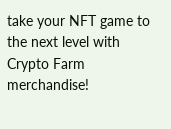take your NFT game to the next level with Crypto Farm merchandise!